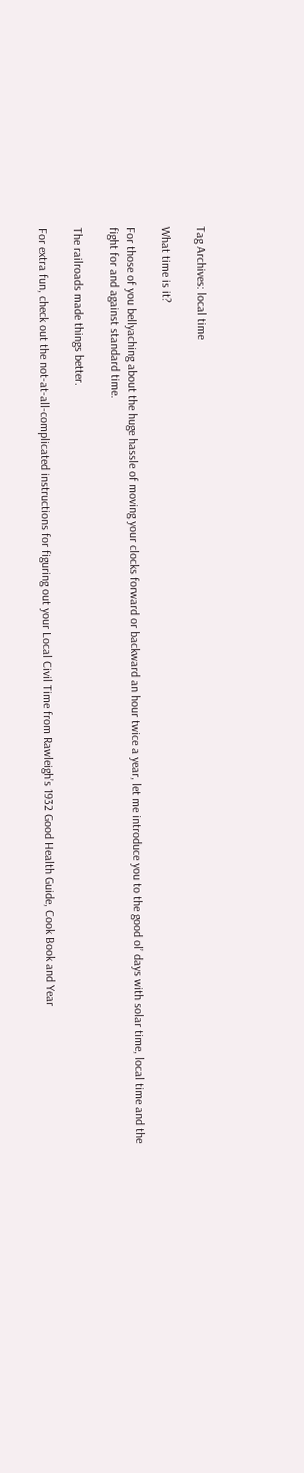Tag Archives: local time

What time is it?

For those of you bellyaching about the huge hassle of moving your clocks forward or backward an hour twice a year, let me introduce you to the good ol’ days with solar time, local time and the fight for and against standard time.

The railroads made things better.

For extra fun, check out the not-at-all-complicated instructions for figuring out your Local Civil Time from Rawleigh’s 1932 Good Health Guide, Cook Book and Year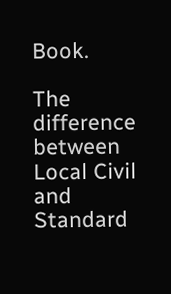Book.

The difference between Local Civil and Standard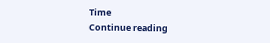Time
Continue reading